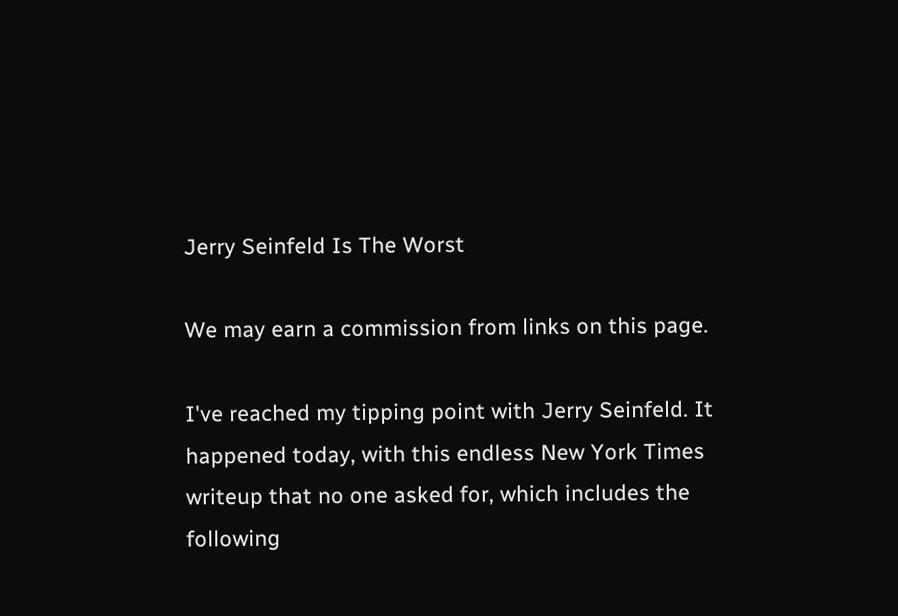Jerry Seinfeld Is The Worst

We may earn a commission from links on this page.

I've reached my tipping point with Jerry Seinfeld. It happened today, with this endless New York Times writeup that no one asked for, which includes the following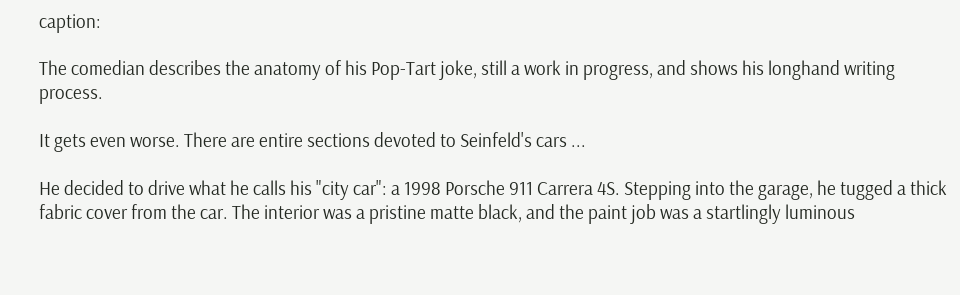caption:

The comedian describes the anatomy of his Pop-Tart joke, still a work in progress, and shows his longhand writing process.

It gets even worse. There are entire sections devoted to Seinfeld's cars ...

He decided to drive what he calls his "city car": a 1998 Porsche 911 Carrera 4S. Stepping into the garage, he tugged a thick fabric cover from the car. The interior was a pristine matte black, and the paint job was a startlingly luminous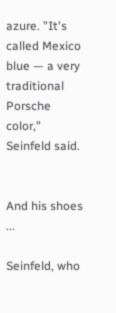azure. "It's called Mexico blue — a very traditional Porsche color," Seinfeld said.


And his shoes ...

Seinfeld, who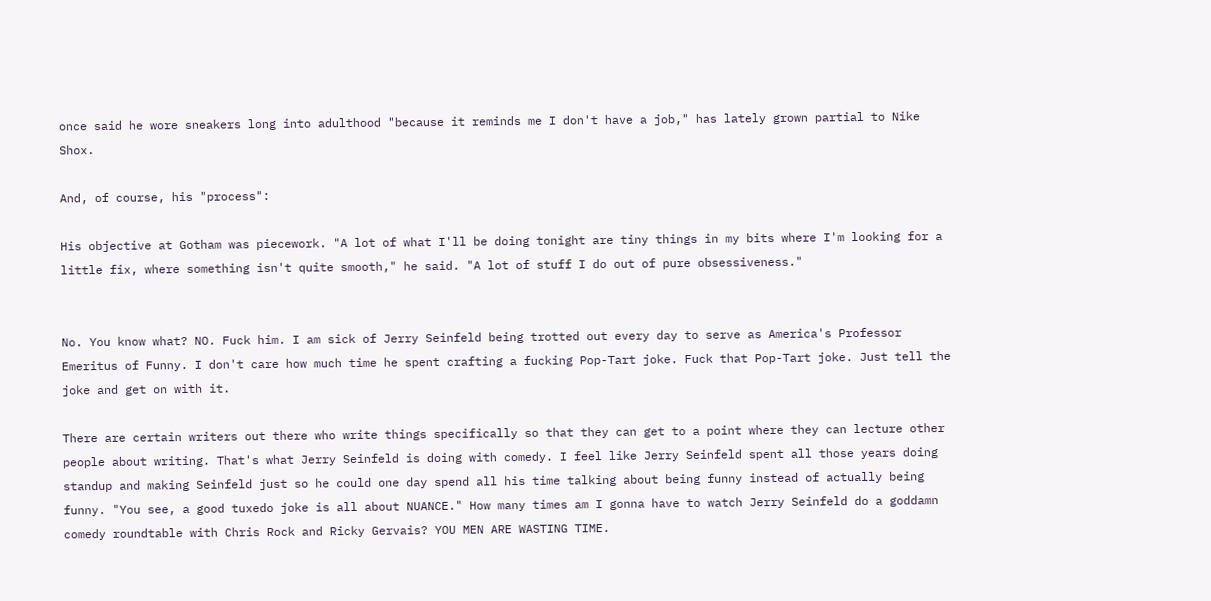once said he wore sneakers long into adulthood "because it reminds me I don't have a job," has lately grown partial to Nike Shox.

And, of course, his "process":

His objective at Gotham was piecework. "A lot of what I'll be doing tonight are tiny things in my bits where I'm looking for a little fix, where something isn't quite smooth," he said. "A lot of stuff I do out of pure obsessiveness."


No. You know what? NO. Fuck him. I am sick of Jerry Seinfeld being trotted out every day to serve as America's Professor Emeritus of Funny. I don't care how much time he spent crafting a fucking Pop-Tart joke. Fuck that Pop-Tart joke. Just tell the joke and get on with it.

There are certain writers out there who write things specifically so that they can get to a point where they can lecture other people about writing. That's what Jerry Seinfeld is doing with comedy. I feel like Jerry Seinfeld spent all those years doing standup and making Seinfeld just so he could one day spend all his time talking about being funny instead of actually being funny. "You see, a good tuxedo joke is all about NUANCE." How many times am I gonna have to watch Jerry Seinfeld do a goddamn comedy roundtable with Chris Rock and Ricky Gervais? YOU MEN ARE WASTING TIME.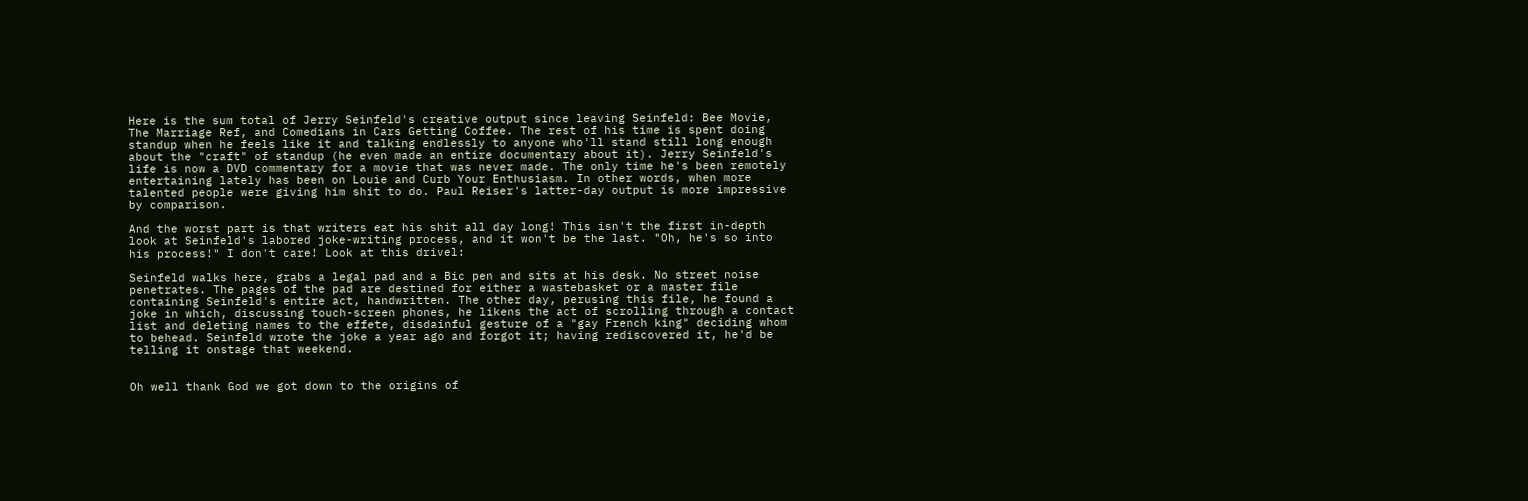Here is the sum total of Jerry Seinfeld's creative output since leaving Seinfeld: Bee Movie, The Marriage Ref, and Comedians in Cars Getting Coffee. The rest of his time is spent doing standup when he feels like it and talking endlessly to anyone who'll stand still long enough about the "craft" of standup (he even made an entire documentary about it). Jerry Seinfeld's life is now a DVD commentary for a movie that was never made. The only time he's been remotely entertaining lately has been on Louie and Curb Your Enthusiasm. In other words, when more talented people were giving him shit to do. Paul Reiser's latter-day output is more impressive by comparison.

And the worst part is that writers eat his shit all day long! This isn't the first in-depth look at Seinfeld's labored joke-writing process, and it won't be the last. "Oh, he's so into his process!" I don't care! Look at this drivel:

Seinfeld walks here, grabs a legal pad and a Bic pen and sits at his desk. No street noise penetrates. The pages of the pad are destined for either a wastebasket or a master file containing Seinfeld's entire act, handwritten. The other day, perusing this file, he found a joke in which, discussing touch-screen phones, he likens the act of scrolling through a contact list and deleting names to the effete, disdainful gesture of a "gay French king" deciding whom to behead. Seinfeld wrote the joke a year ago and forgot it; having rediscovered it, he'd be telling it onstage that weekend.


Oh well thank God we got down to the origins of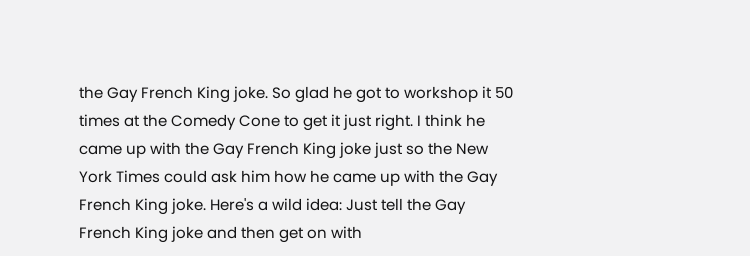the Gay French King joke. So glad he got to workshop it 50 times at the Comedy Cone to get it just right. I think he came up with the Gay French King joke just so the New York Times could ask him how he came up with the Gay French King joke. Here's a wild idea: Just tell the Gay French King joke and then get on with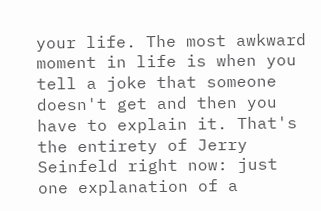your life. The most awkward moment in life is when you tell a joke that someone doesn't get and then you have to explain it. That's the entirety of Jerry Seinfeld right now: just one explanation of a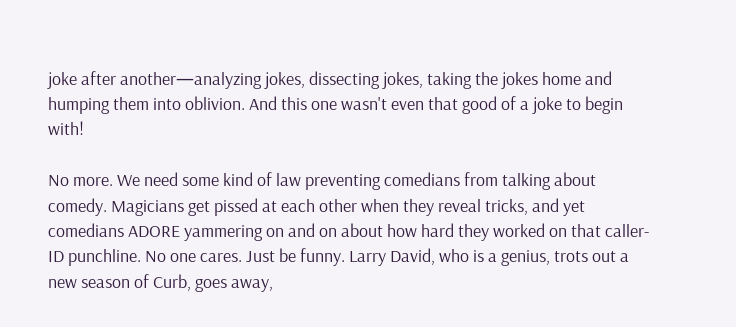joke after another—analyzing jokes, dissecting jokes, taking the jokes home and humping them into oblivion. And this one wasn't even that good of a joke to begin with!

No more. We need some kind of law preventing comedians from talking about comedy. Magicians get pissed at each other when they reveal tricks, and yet comedians ADORE yammering on and on about how hard they worked on that caller-ID punchline. No one cares. Just be funny. Larry David, who is a genius, trots out a new season of Curb, goes away,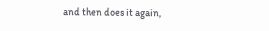and then does it again,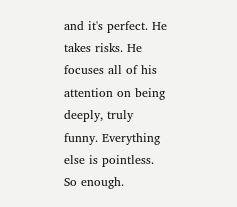and it's perfect. He takes risks. He focuses all of his attention on being deeply, truly funny. Everything else is pointless. So enough.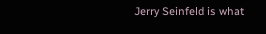Jerry Seinfeld is what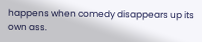happens when comedy disappears up its own ass.